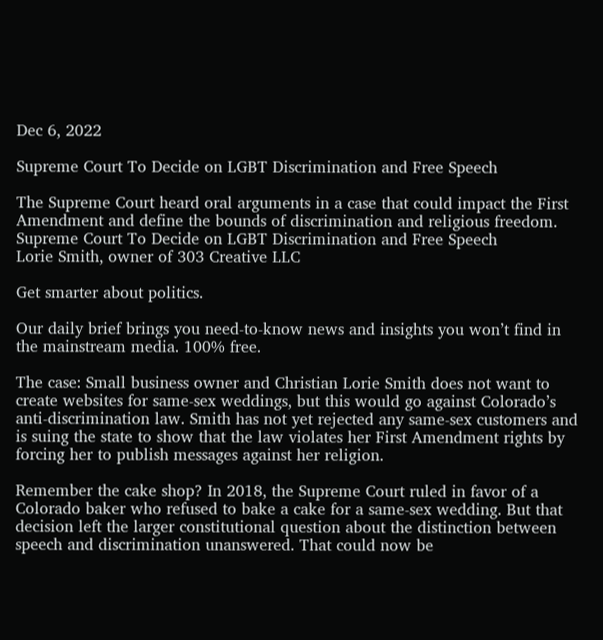Dec 6, 2022

Supreme Court To Decide on LGBT Discrimination and Free Speech

The Supreme Court heard oral arguments in a case that could impact the First Amendment and define the bounds of discrimination and religious freedom.
Supreme Court To Decide on LGBT Discrimination and Free Speech
Lorie Smith, owner of 303 Creative LLC

Get smarter about politics.

Our daily brief brings you need-to-know news and insights you won’t find in the mainstream media. 100% free.

The case: Small business owner and Christian Lorie Smith does not want to create websites for same-sex weddings, but this would go against Colorado’s anti-discrimination law. Smith has not yet rejected any same-sex customers and is suing the state to show that the law violates her First Amendment rights by forcing her to publish messages against her religion.

Remember the cake shop? In 2018, the Supreme Court ruled in favor of a Colorado baker who refused to bake a cake for a same-sex wedding. But that decision left the larger constitutional question about the distinction between speech and discrimination unanswered. That could now be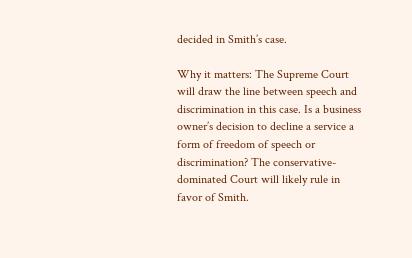decided in Smith’s case.

Why it matters: The Supreme Court will draw the line between speech and discrimination in this case. Is a business owner’s decision to decline a service a form of freedom of speech or discrimination? The conservative-dominated Court will likely rule in favor of Smith.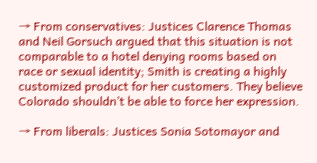→ From conservatives: Justices Clarence Thomas and Neil Gorsuch argued that this situation is not comparable to a hotel denying rooms based on race or sexual identity; Smith is creating a highly customized product for her customers. They believe Colorado shouldn’t be able to force her expression.

→ From liberals: Justices Sonia Sotomayor and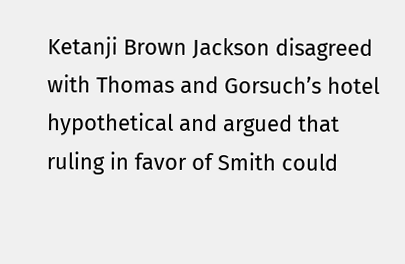Ketanji Brown Jackson disagreed with Thomas and Gorsuch’s hotel hypothetical and argued that ruling in favor of Smith could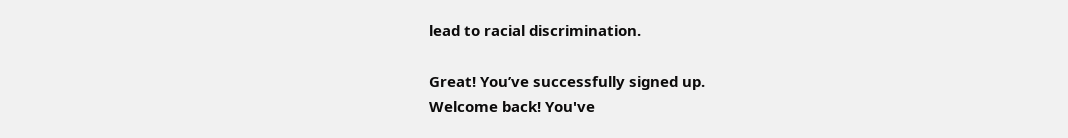lead to racial discrimination.

Great! You’ve successfully signed up.
Welcome back! You've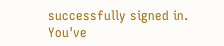successfully signed in.
You've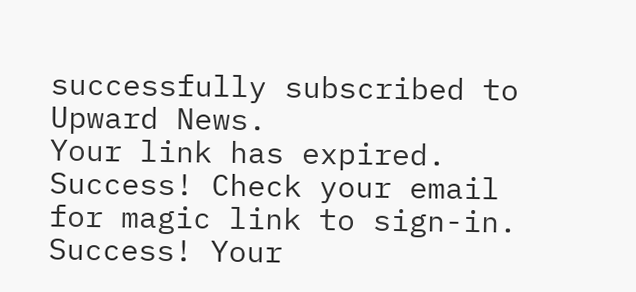successfully subscribed to Upward News.
Your link has expired.
Success! Check your email for magic link to sign-in.
Success! Your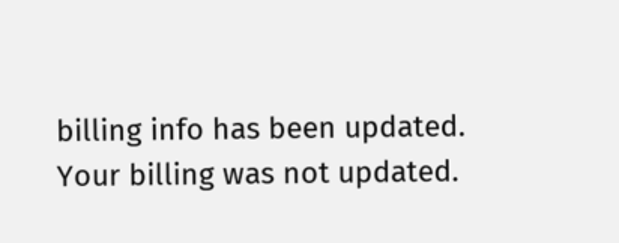billing info has been updated.
Your billing was not updated.